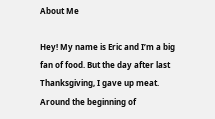About Me

Hey! My name is Eric and I’m a big fan of food. But the day after last Thanksgiving, I gave up meat. Around the beginning of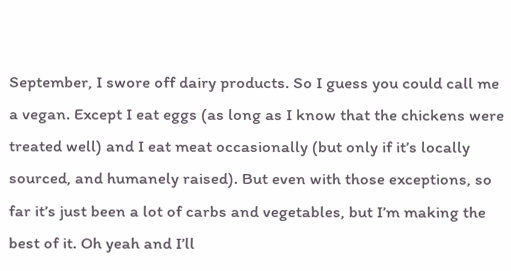September, I swore off dairy products. So I guess you could call me a vegan. Except I eat eggs (as long as I know that the chickens were treated well) and I eat meat occasionally (but only if it’s locally sourced, and humanely raised). But even with those exceptions, so far it’s just been a lot of carbs and vegetables, but I’m making the best of it. Oh yeah and I’ll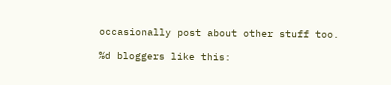occasionally post about other stuff too.

%d bloggers like this: